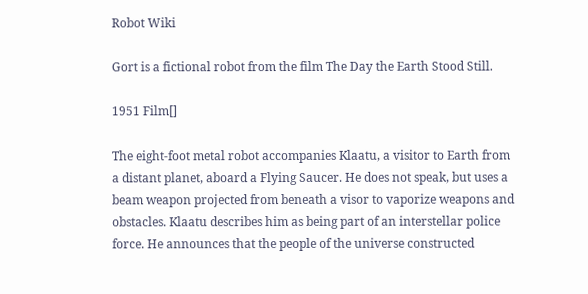Robot Wiki

Gort is a fictional robot from the film The Day the Earth Stood Still.

1951 Film[]

The eight-foot metal robot accompanies Klaatu, a visitor to Earth from a distant planet, aboard a Flying Saucer. He does not speak, but uses a beam weapon projected from beneath a visor to vaporize weapons and obstacles. Klaatu describes him as being part of an interstellar police force. He announces that the people of the universe constructed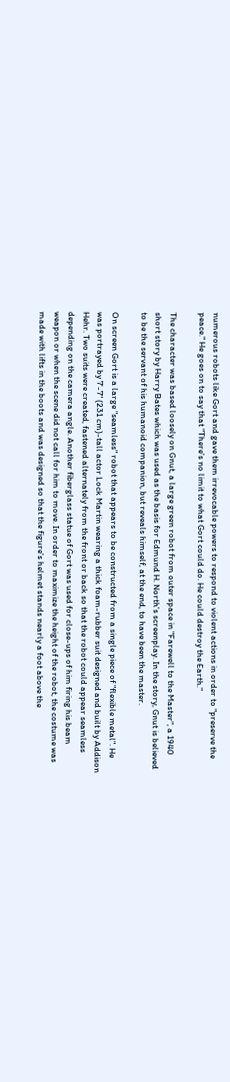numerous robots like Gort and gave them irrevocable powers to respond to violent actions in order to "preserve the peace." He goes on to say that "There's no limit to what Gort could do. He could destroy the Earth."

The character was based loosely on Gnut, a large green robot from outer space in "Farewell to the Master", a 1940 short story by Harry Bates which was used as the basis for Edmund H. North's screenplay. In the story, Gnut is believed to be the servant of his humanoid companion, but reveals himself, at the end, to have been the master.

On screen Gort is a large "seamless" robot that appears to be constructed from a single piece of "flexible metal". He was portrayed by 7'-7" (231 cm)-tall actor Lock Martin wearing a thick foam-rubber suit designed and built by Addison Hehr. Two suits were created, fastened alternately from the front or back so that the robot could appear seamless depending on the camera angle. Another fiberglass statue of Gort was used for close-ups of him firing his beam weapon or when the scene did not call for him to move. In order to maximize the height of the robot, the costume was made with lifts in the boots and was designed so that the figure's helmet stands nearly a foot above the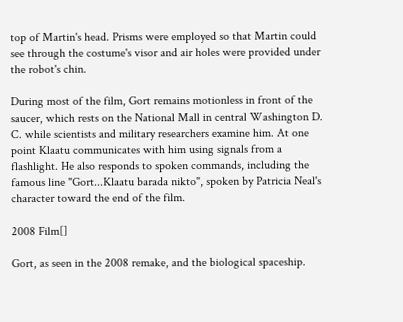top of Martin's head. Prisms were employed so that Martin could see through the costume's visor and air holes were provided under the robot's chin.

During most of the film, Gort remains motionless in front of the saucer, which rests on the National Mall in central Washington D. C. while scientists and military researchers examine him. At one point Klaatu communicates with him using signals from a flashlight. He also responds to spoken commands, including the famous line "Gort...Klaatu barada nikto", spoken by Patricia Neal's character toward the end of the film.

2008 Film[]

Gort, as seen in the 2008 remake, and the biological spaceship.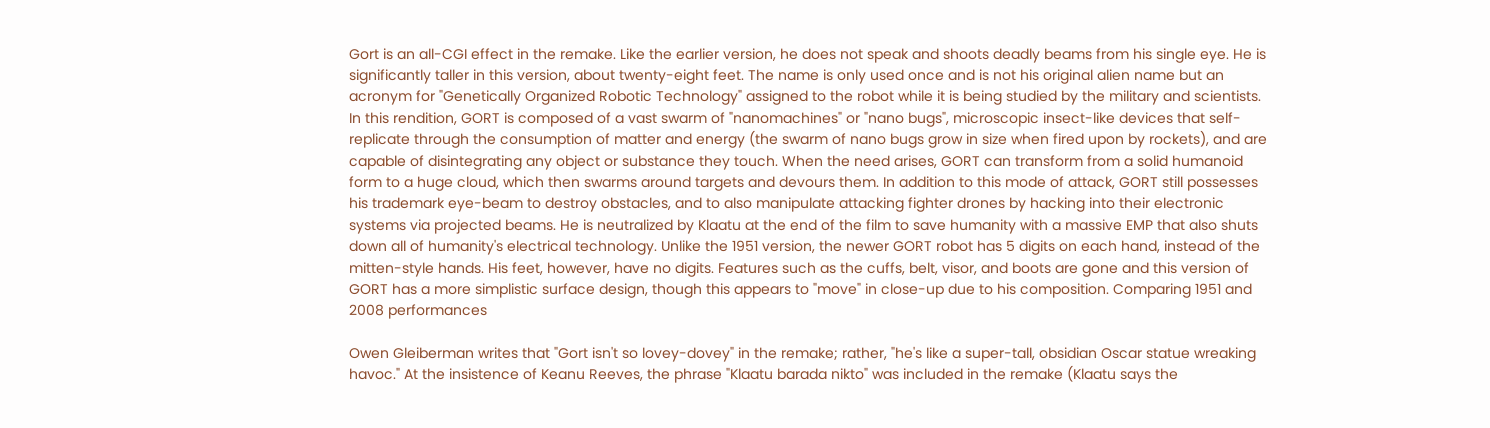Gort is an all-CGI effect in the remake. Like the earlier version, he does not speak and shoots deadly beams from his single eye. He is significantly taller in this version, about twenty-eight feet. The name is only used once and is not his original alien name but an acronym for "Genetically Organized Robotic Technology" assigned to the robot while it is being studied by the military and scientists. In this rendition, GORT is composed of a vast swarm of "nanomachines" or "nano bugs", microscopic insect-like devices that self-replicate through the consumption of matter and energy (the swarm of nano bugs grow in size when fired upon by rockets), and are capable of disintegrating any object or substance they touch. When the need arises, GORT can transform from a solid humanoid form to a huge cloud, which then swarms around targets and devours them. In addition to this mode of attack, GORT still possesses his trademark eye-beam to destroy obstacles, and to also manipulate attacking fighter drones by hacking into their electronic systems via projected beams. He is neutralized by Klaatu at the end of the film to save humanity with a massive EMP that also shuts down all of humanity's electrical technology. Unlike the 1951 version, the newer GORT robot has 5 digits on each hand, instead of the mitten-style hands. His feet, however, have no digits. Features such as the cuffs, belt, visor, and boots are gone and this version of GORT has a more simplistic surface design, though this appears to "move" in close-up due to his composition. Comparing 1951 and 2008 performances

Owen Gleiberman writes that "Gort isn't so lovey-dovey" in the remake; rather, "he's like a super-tall, obsidian Oscar statue wreaking havoc." At the insistence of Keanu Reeves, the phrase "Klaatu barada nikto" was included in the remake (Klaatu says the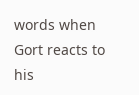words when Gort reacts to his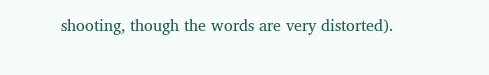shooting, though the words are very distorted).